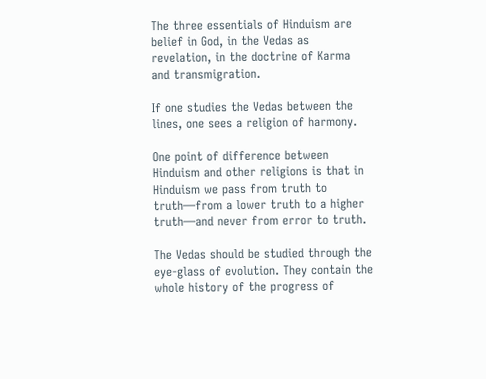The three essentials of Hinduism are belief in God, in the Vedas as revelation, in the doctrine of Karma and transmigration.

If one studies the Vedas between the lines, one sees a religion of harmony.

One point of difference between Hinduism and other religions is that in Hinduism we pass from truth to truth—from a lower truth to a higher truth—and never from error to truth.

The Vedas should be studied through the eye-glass of evolution. They contain the whole history of the progress of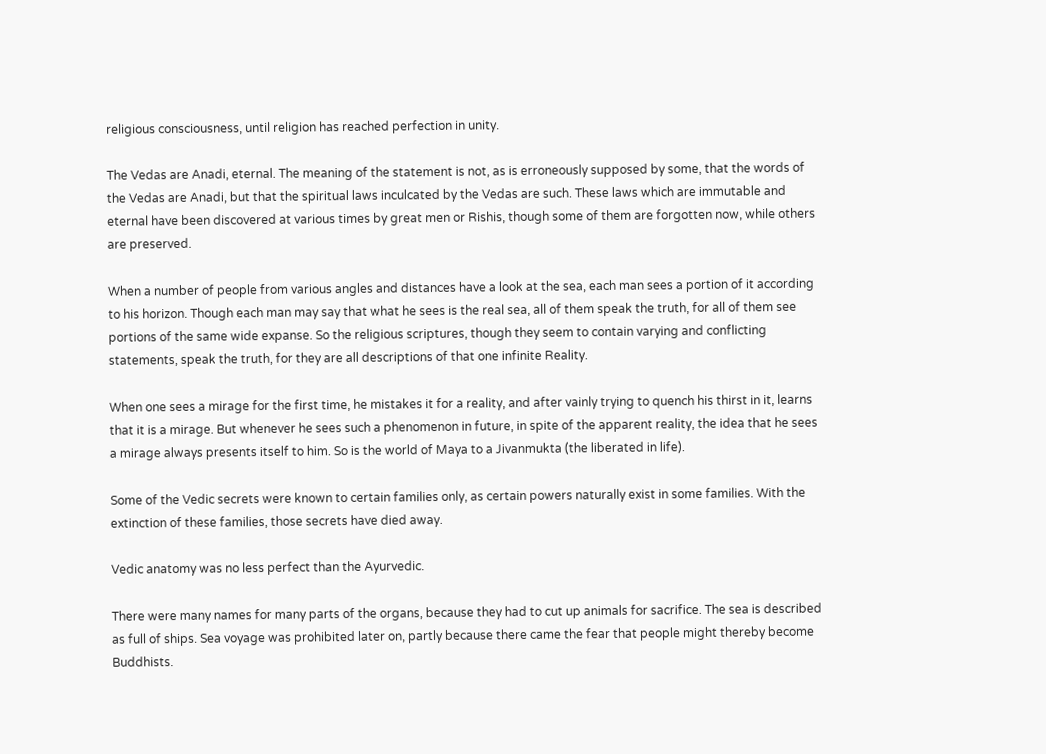religious consciousness, until religion has reached perfection in unity.

The Vedas are Anadi, eternal. The meaning of the statement is not, as is erroneously supposed by some, that the words of the Vedas are Anadi, but that the spiritual laws inculcated by the Vedas are such. These laws which are immutable and eternal have been discovered at various times by great men or Rishis, though some of them are forgotten now, while others are preserved.

When a number of people from various angles and distances have a look at the sea, each man sees a portion of it according to his horizon. Though each man may say that what he sees is the real sea, all of them speak the truth, for all of them see portions of the same wide expanse. So the religious scriptures, though they seem to contain varying and conflicting statements, speak the truth, for they are all descriptions of that one infinite Reality.

When one sees a mirage for the first time, he mistakes it for a reality, and after vainly trying to quench his thirst in it, learns that it is a mirage. But whenever he sees such a phenomenon in future, in spite of the apparent reality, the idea that he sees a mirage always presents itself to him. So is the world of Maya to a Jivanmukta (the liberated in life).

Some of the Vedic secrets were known to certain families only, as certain powers naturally exist in some families. With the extinction of these families, those secrets have died away.

Vedic anatomy was no less perfect than the Ayurvedic.

There were many names for many parts of the organs, because they had to cut up animals for sacrifice. The sea is described as full of ships. Sea voyage was prohibited later on, partly because there came the fear that people might thereby become Buddhists.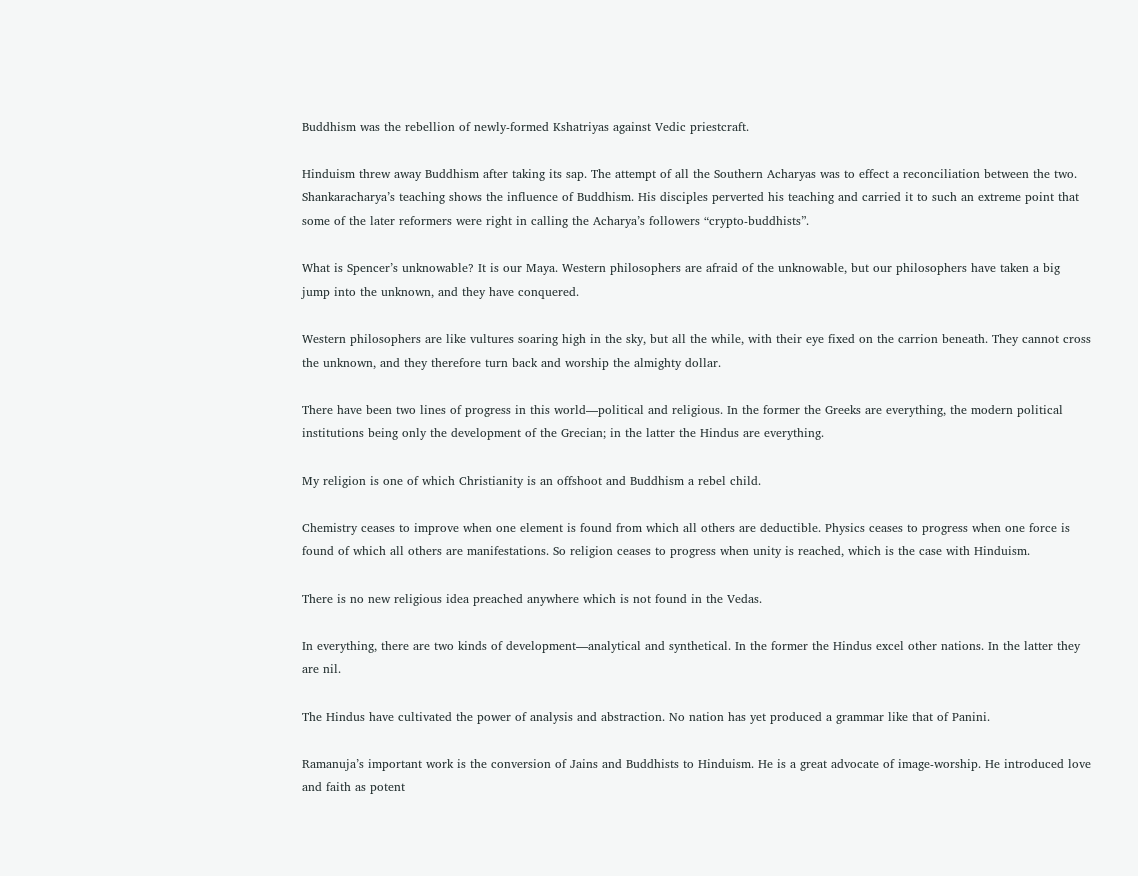Buddhism was the rebellion of newly-formed Kshatriyas against Vedic priestcraft.

Hinduism threw away Buddhism after taking its sap. The attempt of all the Southern Acharyas was to effect a reconciliation between the two. Shankaracharya’s teaching shows the influence of Buddhism. His disciples perverted his teaching and carried it to such an extreme point that some of the later reformers were right in calling the Acharya’s followers “crypto-buddhists”.

What is Spencer’s unknowable? It is our Maya. Western philosophers are afraid of the unknowable, but our philosophers have taken a big jump into the unknown, and they have conquered.

Western philosophers are like vultures soaring high in the sky, but all the while, with their eye fixed on the carrion beneath. They cannot cross the unknown, and they therefore turn back and worship the almighty dollar.

There have been two lines of progress in this world—political and religious. In the former the Greeks are everything, the modern political institutions being only the development of the Grecian; in the latter the Hindus are everything.

My religion is one of which Christianity is an offshoot and Buddhism a rebel child.

Chemistry ceases to improve when one element is found from which all others are deductible. Physics ceases to progress when one force is found of which all others are manifestations. So religion ceases to progress when unity is reached, which is the case with Hinduism.

There is no new religious idea preached anywhere which is not found in the Vedas.

In everything, there are two kinds of development—analytical and synthetical. In the former the Hindus excel other nations. In the latter they are nil.

The Hindus have cultivated the power of analysis and abstraction. No nation has yet produced a grammar like that of Panini.

Ramanuja’s important work is the conversion of Jains and Buddhists to Hinduism. He is a great advocate of image-worship. He introduced love and faith as potent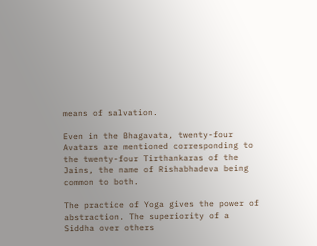means of salvation.

Even in the Bhagavata, twenty-four Avatars are mentioned corresponding to the twenty-four Tirthankaras of the Jains, the name of Rishabhadeva being common to both.

The practice of Yoga gives the power of abstraction. The superiority of a Siddha over others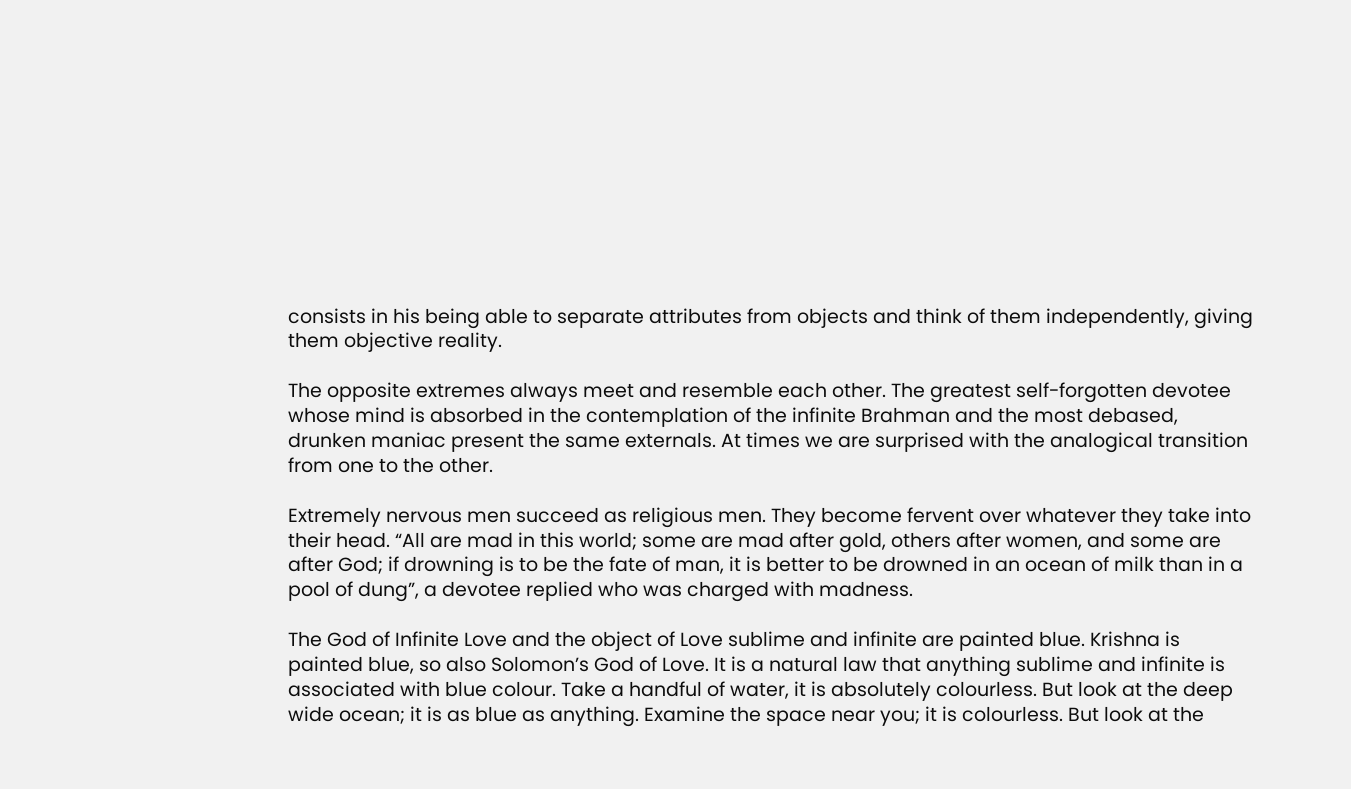consists in his being able to separate attributes from objects and think of them independently, giving them objective reality.

The opposite extremes always meet and resemble each other. The greatest self-forgotten devotee whose mind is absorbed in the contemplation of the infinite Brahman and the most debased, drunken maniac present the same externals. At times we are surprised with the analogical transition from one to the other.

Extremely nervous men succeed as religious men. They become fervent over whatever they take into their head. “All are mad in this world; some are mad after gold, others after women, and some are after God; if drowning is to be the fate of man, it is better to be drowned in an ocean of milk than in a pool of dung”, a devotee replied who was charged with madness.

The God of Infinite Love and the object of Love sublime and infinite are painted blue. Krishna is painted blue, so also Solomon’s God of Love. It is a natural law that anything sublime and infinite is associated with blue colour. Take a handful of water, it is absolutely colourless. But look at the deep wide ocean; it is as blue as anything. Examine the space near you; it is colourless. But look at the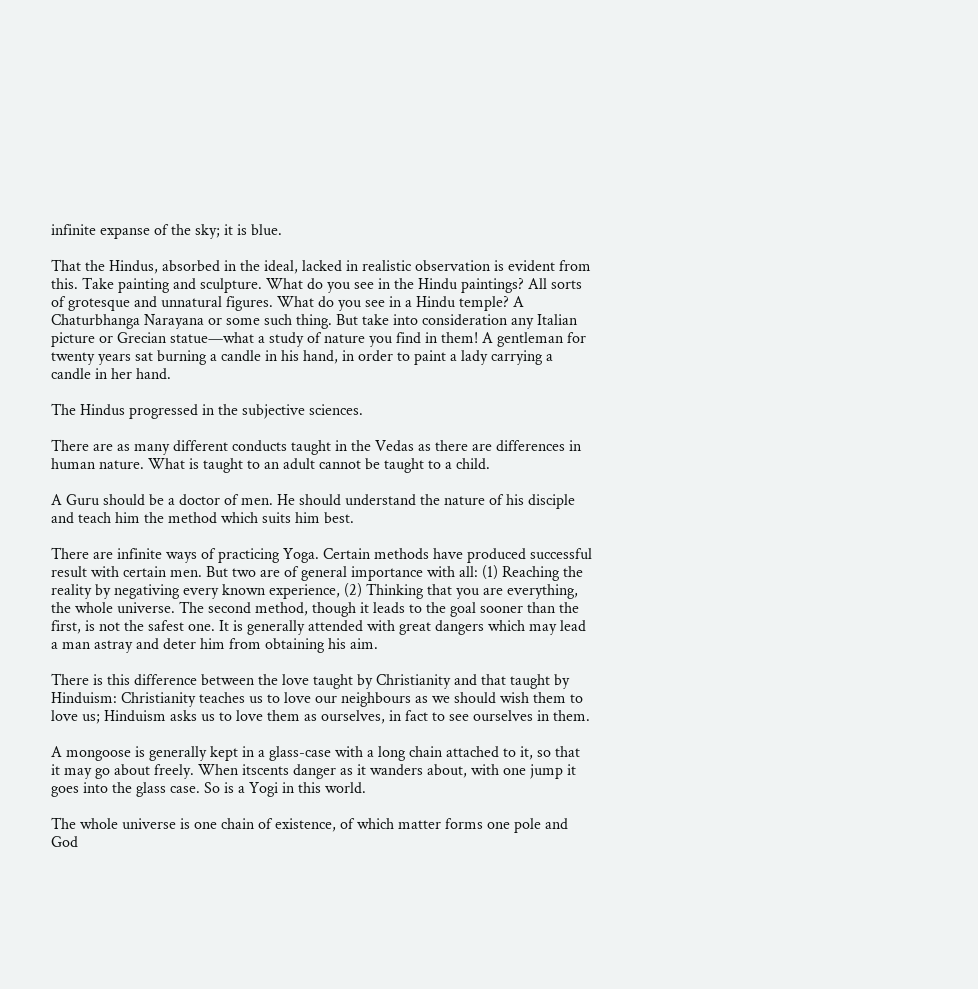infinite expanse of the sky; it is blue.

That the Hindus, absorbed in the ideal, lacked in realistic observation is evident from this. Take painting and sculpture. What do you see in the Hindu paintings? All sorts of grotesque and unnatural figures. What do you see in a Hindu temple? A Chaturbhanga Narayana or some such thing. But take into consideration any Italian picture or Grecian statue—what a study of nature you find in them! A gentleman for twenty years sat burning a candle in his hand, in order to paint a lady carrying a candle in her hand.

The Hindus progressed in the subjective sciences.

There are as many different conducts taught in the Vedas as there are differences in human nature. What is taught to an adult cannot be taught to a child.

A Guru should be a doctor of men. He should understand the nature of his disciple and teach him the method which suits him best.

There are infinite ways of practicing Yoga. Certain methods have produced successful result with certain men. But two are of general importance with all: (1) Reaching the reality by negativing every known experience, (2) Thinking that you are everything, the whole universe. The second method, though it leads to the goal sooner than the first, is not the safest one. It is generally attended with great dangers which may lead a man astray and deter him from obtaining his aim.

There is this difference between the love taught by Christianity and that taught by Hinduism: Christianity teaches us to love our neighbours as we should wish them to love us; Hinduism asks us to love them as ourselves, in fact to see ourselves in them.

A mongoose is generally kept in a glass-case with a long chain attached to it, so that it may go about freely. When itscents danger as it wanders about, with one jump it goes into the glass case. So is a Yogi in this world.

The whole universe is one chain of existence, of which matter forms one pole and God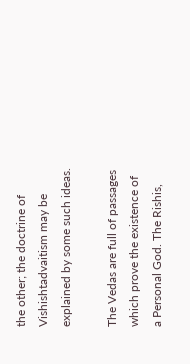the other; the doctrine of Vishishtadvaitism may be explained by some such ideas.

The Vedas are full of passages which prove the existence of a Personal God. The Rishis,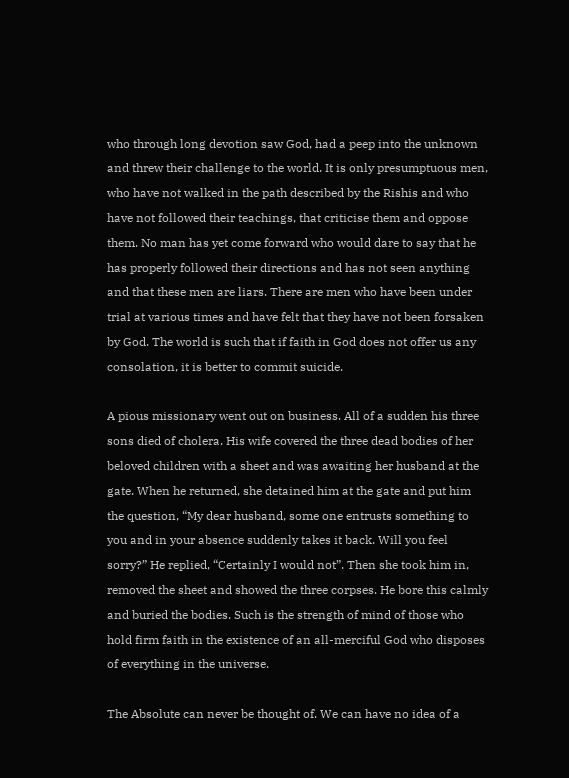who through long devotion saw God, had a peep into the unknown and threw their challenge to the world. It is only presumptuous men, who have not walked in the path described by the Rishis and who have not followed their teachings, that criticise them and oppose them. No man has yet come forward who would dare to say that he has properly followed their directions and has not seen anything and that these men are liars. There are men who have been under trial at various times and have felt that they have not been forsaken by God. The world is such that if faith in God does not offer us any consolation, it is better to commit suicide.

A pious missionary went out on business. All of a sudden his three sons died of cholera. His wife covered the three dead bodies of her beloved children with a sheet and was awaiting her husband at the gate. When he returned, she detained him at the gate and put him the question, “My dear husband, some one entrusts something to you and in your absence suddenly takes it back. Will you feel sorry?” He replied, “Certainly I would not”. Then she took him in, removed the sheet and showed the three corpses. He bore this calmly and buried the bodies. Such is the strength of mind of those who hold firm faith in the existence of an all-merciful God who disposes of everything in the universe.

The Absolute can never be thought of. We can have no idea of a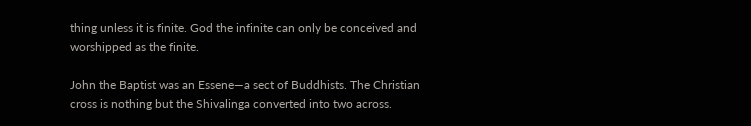thing unless it is finite. God the infinite can only be conceived and worshipped as the finite.

John the Baptist was an Essene—a sect of Buddhists. The Christian cross is nothing but the Shivalinga converted into two across.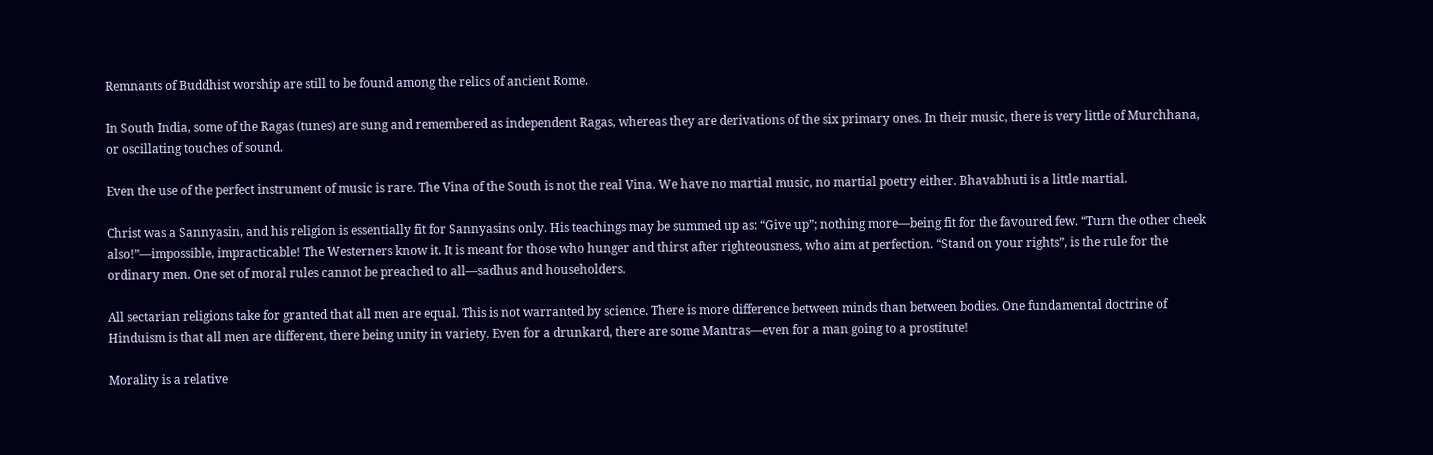Remnants of Buddhist worship are still to be found among the relics of ancient Rome.

In South India, some of the Ragas (tunes) are sung and remembered as independent Ragas, whereas they are derivations of the six primary ones. In their music, there is very little of Murchhana, or oscillating touches of sound.

Even the use of the perfect instrument of music is rare. The Vina of the South is not the real Vina. We have no martial music, no martial poetry either. Bhavabhuti is a little martial.

Christ was a Sannyasin, and his religion is essentially fit for Sannyasins only. His teachings may be summed up as: “Give up”; nothing more—being fit for the favoured few. “Turn the other cheek also!”—impossible, impracticable! The Westerners know it. It is meant for those who hunger and thirst after righteousness, who aim at perfection. “Stand on your rights”, is the rule for the ordinary men. One set of moral rules cannot be preached to all—sadhus and householders.

All sectarian religions take for granted that all men are equal. This is not warranted by science. There is more difference between minds than between bodies. One fundamental doctrine of Hinduism is that all men are different, there being unity in variety. Even for a drunkard, there are some Mantras—even for a man going to a prostitute!

Morality is a relative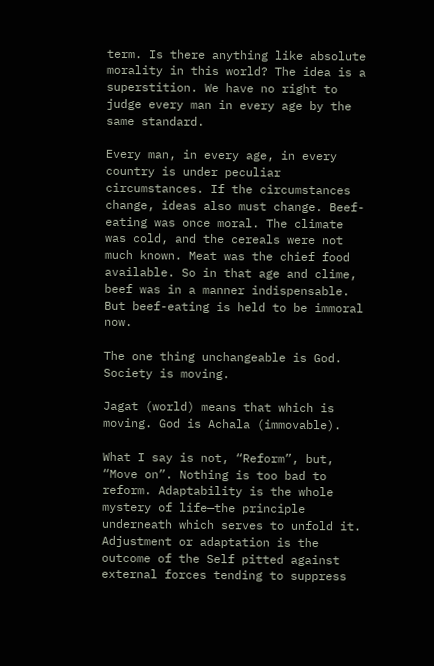term. Is there anything like absolute morality in this world? The idea is a superstition. We have no right to judge every man in every age by the same standard.

Every man, in every age, in every country is under peculiar circumstances. If the circumstances change, ideas also must change. Beef-eating was once moral. The climate was cold, and the cereals were not much known. Meat was the chief food available. So in that age and clime, beef was in a manner indispensable. But beef-eating is held to be immoral now.

The one thing unchangeable is God. Society is moving.

Jagat (world) means that which is moving. God is Achala (immovable).

What I say is not, “Reform”, but, “Move on”. Nothing is too bad to reform. Adaptability is the whole mystery of life—the principle underneath which serves to unfold it. Adjustment or adaptation is the outcome of the Self pitted against external forces tending to suppress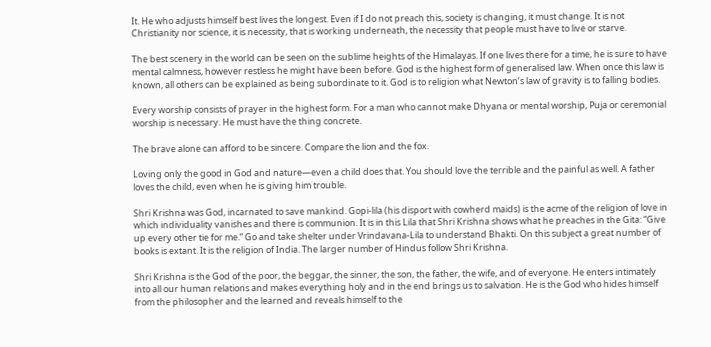It. He who adjusts himself best lives the longest. Even if I do not preach this, society is changing, it must change. It is not Christianity nor science, it is necessity, that is working underneath, the necessity that people must have to live or starve.

The best scenery in the world can be seen on the sublime heights of the Himalayas. If one lives there for a time, he is sure to have mental calmness, however restless he might have been before. God is the highest form of generalised law. When once this law is known, all others can be explained as being subordinate to it. God is to religion what Newton’s law of gravity is to falling bodies.

Every worship consists of prayer in the highest form. For a man who cannot make Dhyana or mental worship, Puja or ceremonial worship is necessary. He must have the thing concrete.

The brave alone can afford to be sincere. Compare the lion and the fox.

Loving only the good in God and nature—even a child does that. You should love the terrible and the painful as well. A father loves the child, even when he is giving him trouble.

Shri Krishna was God, incarnated to save mankind. Gopi-lila (his disport with cowherd maids) is the acme of the religion of love in which individuality vanishes and there is communion. It is in this Lila that Shri Krishna shows what he preaches in the Gita: “Give up every other tie for me.” Go and take shelter under Vrindavana-Lila to understand Bhakti. On this subject a great number of books is extant. It is the religion of India. The larger number of Hindus follow Shri Krishna.

Shri Krishna is the God of the poor, the beggar, the sinner, the son, the father, the wife, and of everyone. He enters intimately into all our human relations and makes everything holy and in the end brings us to salvation. He is the God who hides himself from the philosopher and the learned and reveals himself to the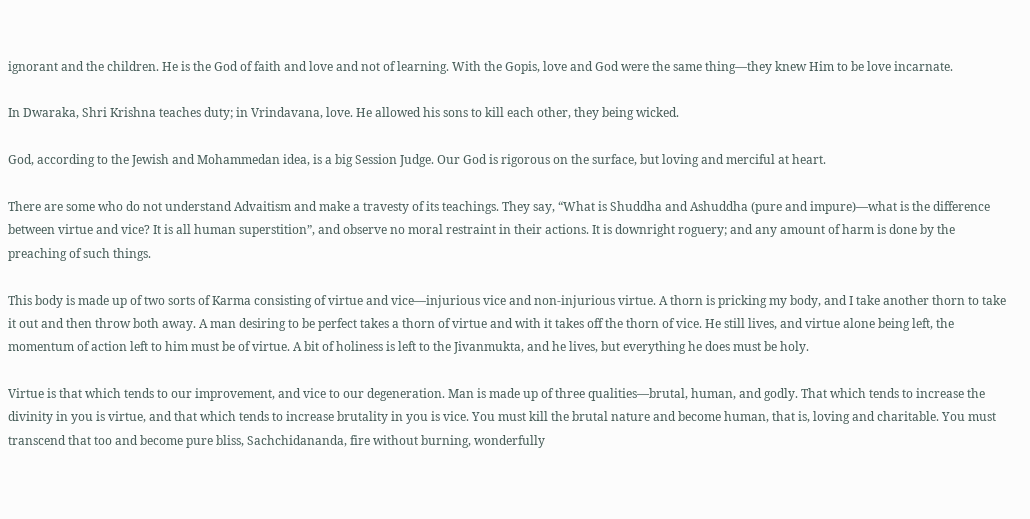ignorant and the children. He is the God of faith and love and not of learning. With the Gopis, love and God were the same thing—they knew Him to be love incarnate.

In Dwaraka, Shri Krishna teaches duty; in Vrindavana, love. He allowed his sons to kill each other, they being wicked.

God, according to the Jewish and Mohammedan idea, is a big Session Judge. Our God is rigorous on the surface, but loving and merciful at heart.

There are some who do not understand Advaitism and make a travesty of its teachings. They say, “What is Shuddha and Ashuddha (pure and impure)—what is the difference between virtue and vice? It is all human superstition”, and observe no moral restraint in their actions. It is downright roguery; and any amount of harm is done by the preaching of such things.

This body is made up of two sorts of Karma consisting of virtue and vice—injurious vice and non-injurious virtue. A thorn is pricking my body, and I take another thorn to take it out and then throw both away. A man desiring to be perfect takes a thorn of virtue and with it takes off the thorn of vice. He still lives, and virtue alone being left, the momentum of action left to him must be of virtue. A bit of holiness is left to the Jivanmukta, and he lives, but everything he does must be holy.

Virtue is that which tends to our improvement, and vice to our degeneration. Man is made up of three qualities—brutal, human, and godly. That which tends to increase the divinity in you is virtue, and that which tends to increase brutality in you is vice. You must kill the brutal nature and become human, that is, loving and charitable. You must transcend that too and become pure bliss, Sachchidananda, fire without burning, wonderfully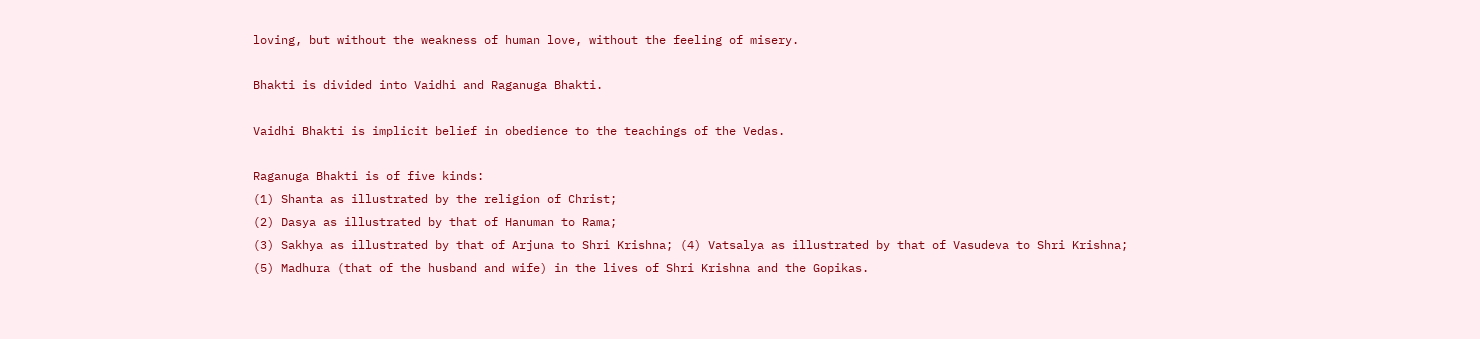loving, but without the weakness of human love, without the feeling of misery.

Bhakti is divided into Vaidhi and Raganuga Bhakti.

Vaidhi Bhakti is implicit belief in obedience to the teachings of the Vedas.

Raganuga Bhakti is of five kinds:
(1) Shanta as illustrated by the religion of Christ;
(2) Dasya as illustrated by that of Hanuman to Rama;
(3) Sakhya as illustrated by that of Arjuna to Shri Krishna; (4) Vatsalya as illustrated by that of Vasudeva to Shri Krishna; (5) Madhura (that of the husband and wife) in the lives of Shri Krishna and the Gopikas.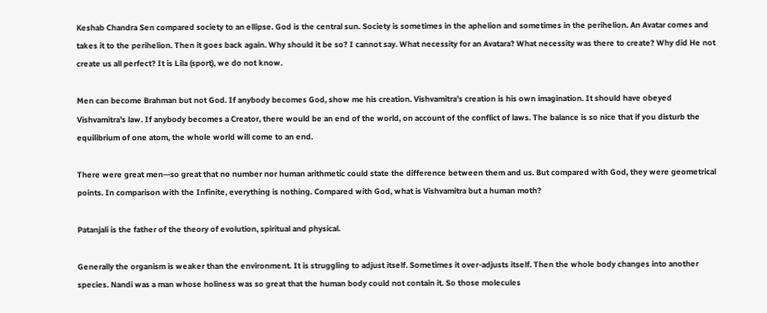Keshab Chandra Sen compared society to an ellipse. God is the central sun. Society is sometimes in the aphelion and sometimes in the perihelion. An Avatar comes and takes it to the perihelion. Then it goes back again. Why should it be so? I cannot say. What necessity for an Avatara? What necessity was there to create? Why did He not create us all perfect? It is Lila (sport), we do not know.

Men can become Brahman but not God. If anybody becomes God, show me his creation. Vishvamitra’s creation is his own imagination. It should have obeyed Vishvamitra’s law. If anybody becomes a Creator, there would be an end of the world, on account of the conflict of laws. The balance is so nice that if you disturb the equilibrium of one atom, the whole world will come to an end.

There were great men—so great that no number nor human arithmetic could state the difference between them and us. But compared with God, they were geometrical points. In comparison with the Infinite, everything is nothing. Compared with God, what is Vishvamitra but a human moth?

Patanjali is the father of the theory of evolution, spiritual and physical.

Generally the organism is weaker than the environment. It is struggling to adjust itself. Sometimes it over-adjusts itself. Then the whole body changes into another species. Nandi was a man whose holiness was so great that the human body could not contain it. So those molecules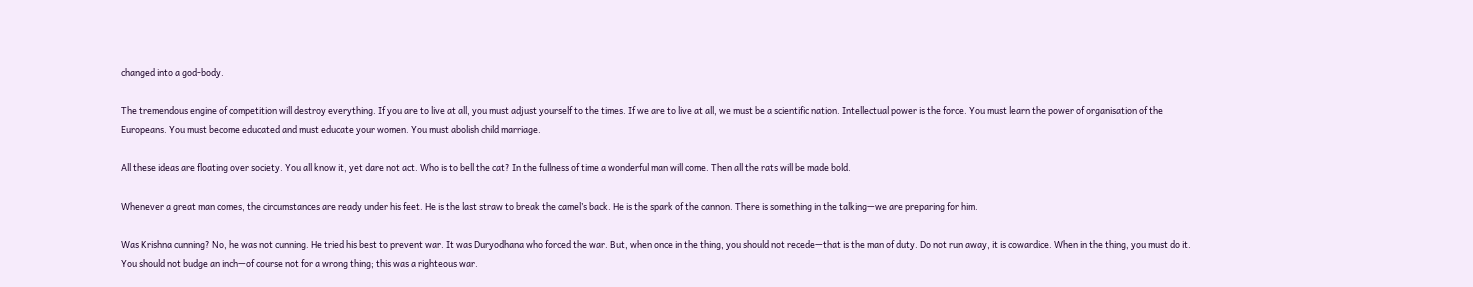changed into a god-body.

The tremendous engine of competition will destroy everything. If you are to live at all, you must adjust yourself to the times. If we are to live at all, we must be a scientific nation. Intellectual power is the force. You must learn the power of organisation of the Europeans. You must become educated and must educate your women. You must abolish child marriage.

All these ideas are floating over society. You all know it, yet dare not act. Who is to bell the cat? In the fullness of time a wonderful man will come. Then all the rats will be made bold.

Whenever a great man comes, the circumstances are ready under his feet. He is the last straw to break the camel’s back. He is the spark of the cannon. There is something in the talking—we are preparing for him.

Was Krishna cunning? No, he was not cunning. He tried his best to prevent war. It was Duryodhana who forced the war. But, when once in the thing, you should not recede—that is the man of duty. Do not run away, it is cowardice. When in the thing, you must do it. You should not budge an inch—of course not for a wrong thing; this was a righteous war.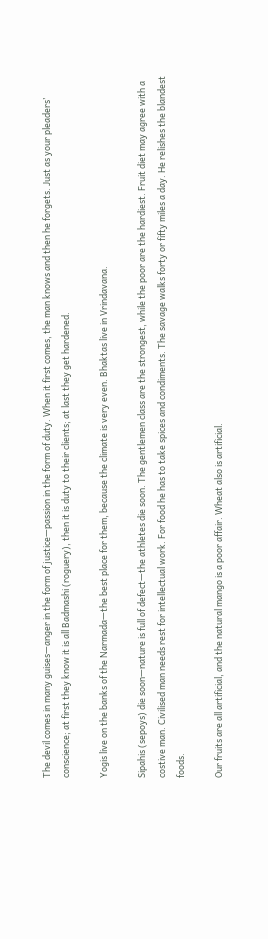The devil comes in many guises—anger in the form of justice—passion in the form of duty. When it first comes, the man knows and then he forgets. Just as your pleaders’ conscience; at first they know it is all Badmashi (roguery), then it is duty to their clients; at last they get hardened.

Yogis live on the banks of the Narmada—the best place for them, because the climate is very even. Bhaktas live in Vrindavana.

Sipahis (sepoys) die soon—nature is full of defect—the athletes die soon. The gentlemen class are the strongest, while the poor are the hardiest. Fruit diet may agree with a costive man. Civilised man needs rest for intellectual work. For food he has to take spices and condiments. The savage walks forty or fifty miles a day. He relishes the blandest foods.

Our fruits are all artificial, and the natural mango is a poor affair. Wheat also is artificial.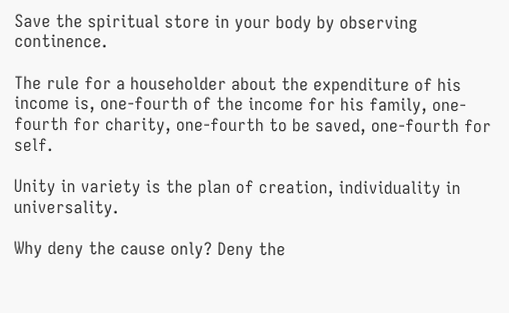Save the spiritual store in your body by observing continence.

The rule for a householder about the expenditure of his income is, one-fourth of the income for his family, one-fourth for charity, one-fourth to be saved, one-fourth for self.

Unity in variety is the plan of creation, individuality in universality.

Why deny the cause only? Deny the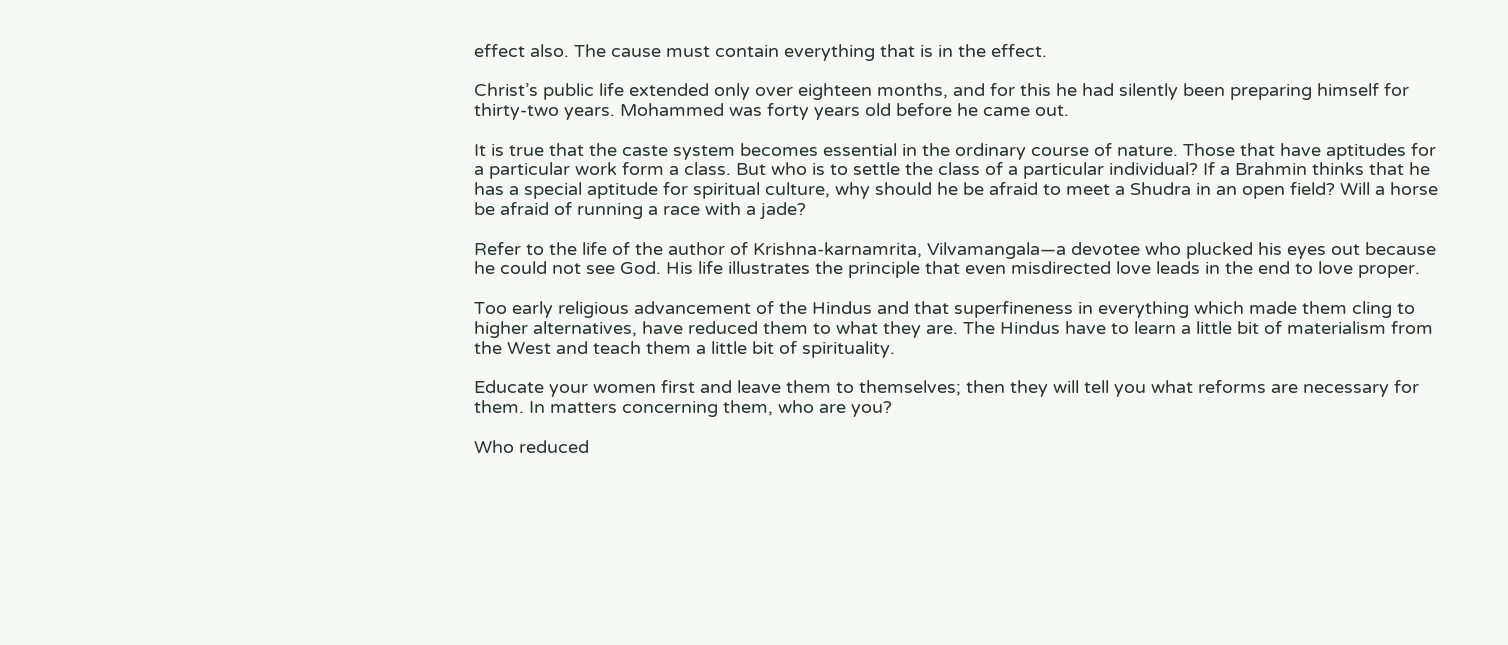effect also. The cause must contain everything that is in the effect.

Christ’s public life extended only over eighteen months, and for this he had silently been preparing himself for thirty-two years. Mohammed was forty years old before he came out.

It is true that the caste system becomes essential in the ordinary course of nature. Those that have aptitudes for a particular work form a class. But who is to settle the class of a particular individual? If a Brahmin thinks that he has a special aptitude for spiritual culture, why should he be afraid to meet a Shudra in an open field? Will a horse be afraid of running a race with a jade?

Refer to the life of the author of Krishna-karnamrita, Vilvamangala—a devotee who plucked his eyes out because he could not see God. His life illustrates the principle that even misdirected love leads in the end to love proper.

Too early religious advancement of the Hindus and that superfineness in everything which made them cling to higher alternatives, have reduced them to what they are. The Hindus have to learn a little bit of materialism from the West and teach them a little bit of spirituality.

Educate your women first and leave them to themselves; then they will tell you what reforms are necessary for them. In matters concerning them, who are you?

Who reduced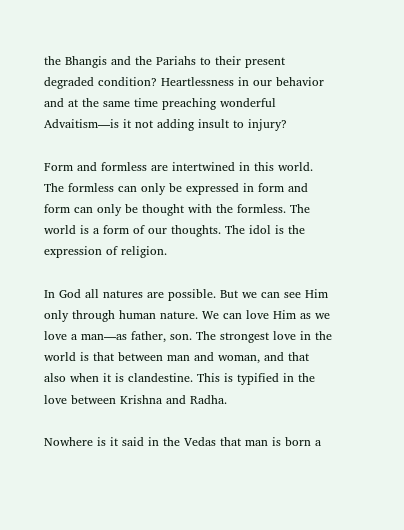the Bhangis and the Pariahs to their present degraded condition? Heartlessness in our behavior and at the same time preaching wonderful Advaitism—is it not adding insult to injury?

Form and formless are intertwined in this world. The formless can only be expressed in form and form can only be thought with the formless. The world is a form of our thoughts. The idol is the expression of religion.

In God all natures are possible. But we can see Him only through human nature. We can love Him as we love a man—as father, son. The strongest love in the world is that between man and woman, and that also when it is clandestine. This is typified in the love between Krishna and Radha.

Nowhere is it said in the Vedas that man is born a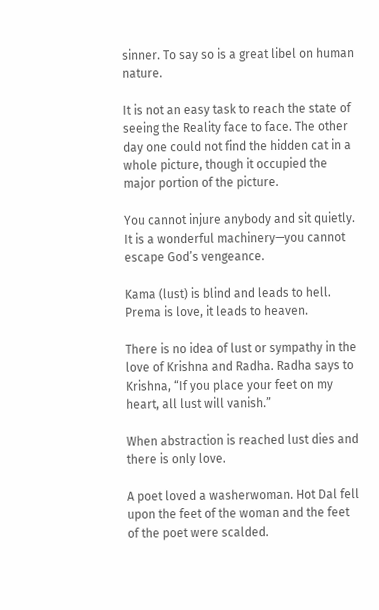sinner. To say so is a great libel on human nature.

It is not an easy task to reach the state of seeing the Reality face to face. The other day one could not find the hidden cat in a whole picture, though it occupied the major portion of the picture.

You cannot injure anybody and sit quietly. It is a wonderful machinery—you cannot escape God’s vengeance.

Kama (lust) is blind and leads to hell. Prema is love, it leads to heaven.

There is no idea of lust or sympathy in the love of Krishna and Radha. Radha says to Krishna, “If you place your feet on my heart, all lust will vanish.”

When abstraction is reached lust dies and there is only love.

A poet loved a washerwoman. Hot Dal fell upon the feet of the woman and the feet of the poet were scalded.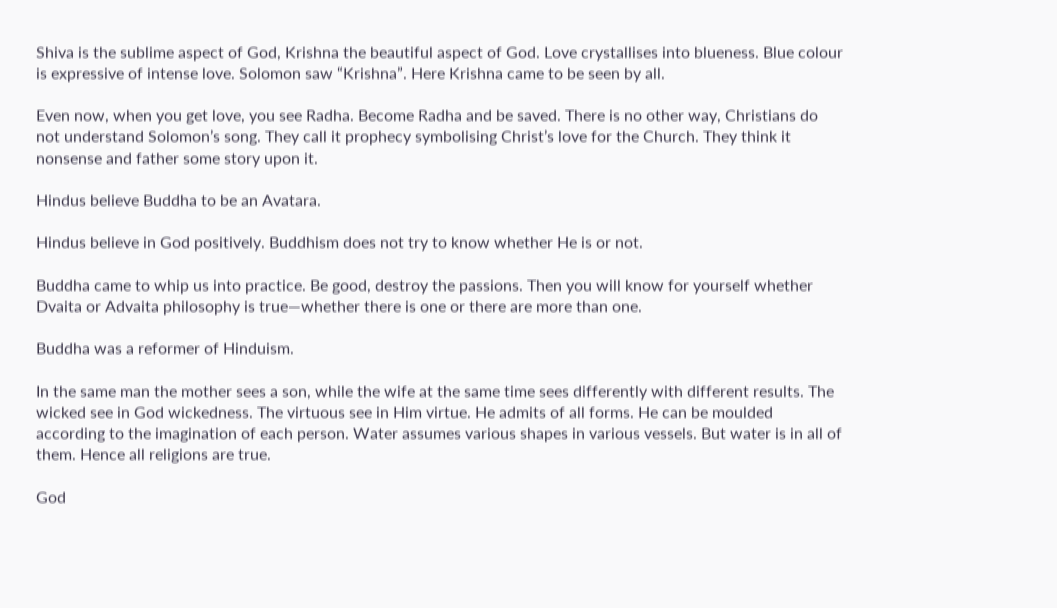Shiva is the sublime aspect of God, Krishna the beautiful aspect of God. Love crystallises into blueness. Blue colour is expressive of intense love. Solomon saw “Krishna”. Here Krishna came to be seen by all.

Even now, when you get love, you see Radha. Become Radha and be saved. There is no other way, Christians do not understand Solomon’s song. They call it prophecy symbolising Christ’s love for the Church. They think it nonsense and father some story upon it.

Hindus believe Buddha to be an Avatara.

Hindus believe in God positively. Buddhism does not try to know whether He is or not.

Buddha came to whip us into practice. Be good, destroy the passions. Then you will know for yourself whether Dvaita or Advaita philosophy is true—whether there is one or there are more than one.

Buddha was a reformer of Hinduism.

In the same man the mother sees a son, while the wife at the same time sees differently with different results. The wicked see in God wickedness. The virtuous see in Him virtue. He admits of all forms. He can be moulded according to the imagination of each person. Water assumes various shapes in various vessels. But water is in all of them. Hence all religions are true.

God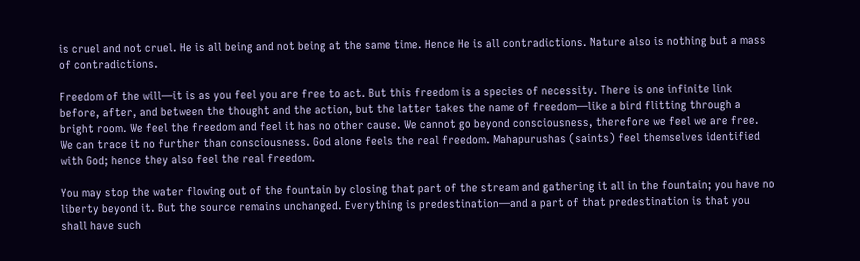is cruel and not cruel. He is all being and not being at the same time. Hence He is all contradictions. Nature also is nothing but a mass of contradictions.

Freedom of the will—it is as you feel you are free to act. But this freedom is a species of necessity. There is one infinite link before, after, and between the thought and the action, but the latter takes the name of freedom—like a bird flitting through a bright room. We feel the freedom and feel it has no other cause. We cannot go beyond consciousness, therefore we feel we are free. We can trace it no further than consciousness. God alone feels the real freedom. Mahapurushas (saints) feel themselves identified with God; hence they also feel the real freedom.

You may stop the water flowing out of the fountain by closing that part of the stream and gathering it all in the fountain; you have no liberty beyond it. But the source remains unchanged. Everything is predestination—and a part of that predestination is that you shall have such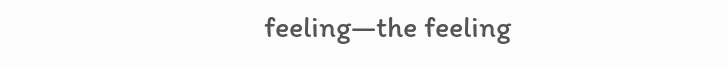feeling—the feeling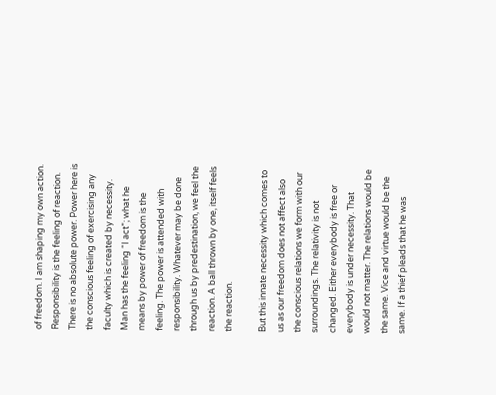of freedom. I am shaping my own action. Responsibility is the feeling of reaction. There is no absolute power. Power here is the conscious feeling of exercising any faculty which is created by necessity. Man has the feeling “I act”; what he means by power of freedom is the feeling. The power is attended with responsibility. Whatever may be done through us by predestination, we feel the reaction. A ball thrown by one, itself feels the reaction.

But this innate necessity which comes to us as our freedom does not affect also the conscious relations we form with our surroundings. The relativity is not changed. Either everybody is free or everybody is under necessity. That would not matter. The relations would be the same. Vice and virtue would be the same. If a thief pleads that he was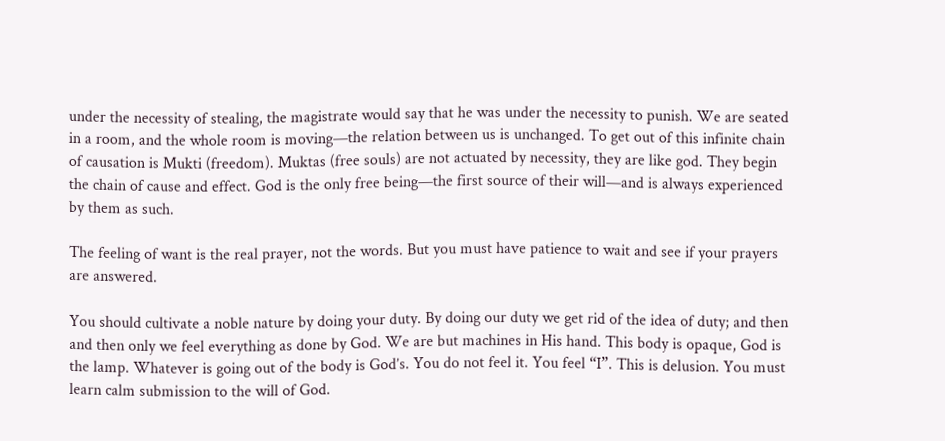under the necessity of stealing, the magistrate would say that he was under the necessity to punish. We are seated in a room, and the whole room is moving—the relation between us is unchanged. To get out of this infinite chain of causation is Mukti (freedom). Muktas (free souls) are not actuated by necessity, they are like god. They begin the chain of cause and effect. God is the only free being—the first source of their will—and is always experienced by them as such.

The feeling of want is the real prayer, not the words. But you must have patience to wait and see if your prayers are answered.

You should cultivate a noble nature by doing your duty. By doing our duty we get rid of the idea of duty; and then and then only we feel everything as done by God. We are but machines in His hand. This body is opaque, God is the lamp. Whatever is going out of the body is God’s. You do not feel it. You feel “I”. This is delusion. You must learn calm submission to the will of God.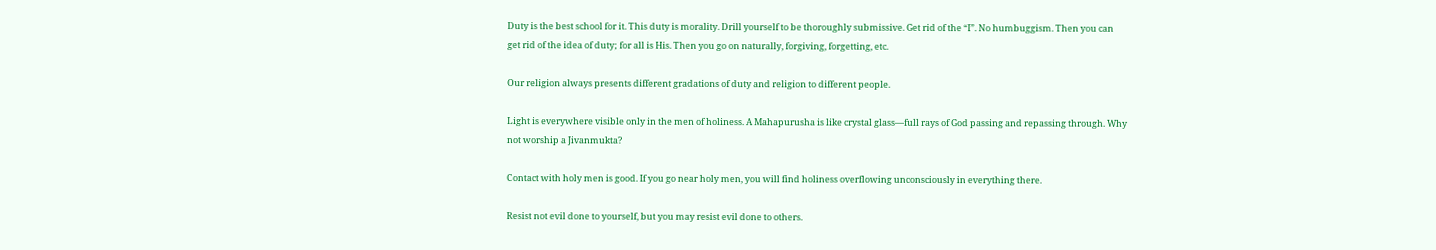Duty is the best school for it. This duty is morality. Drill yourself to be thoroughly submissive. Get rid of the “I”. No humbuggism. Then you can get rid of the idea of duty; for all is His. Then you go on naturally, forgiving, forgetting, etc.

Our religion always presents different gradations of duty and religion to different people.

Light is everywhere visible only in the men of holiness. A Mahapurusha is like crystal glass—full rays of God passing and repassing through. Why not worship a Jivanmukta?

Contact with holy men is good. If you go near holy men, you will find holiness overflowing unconsciously in everything there.

Resist not evil done to yourself, but you may resist evil done to others.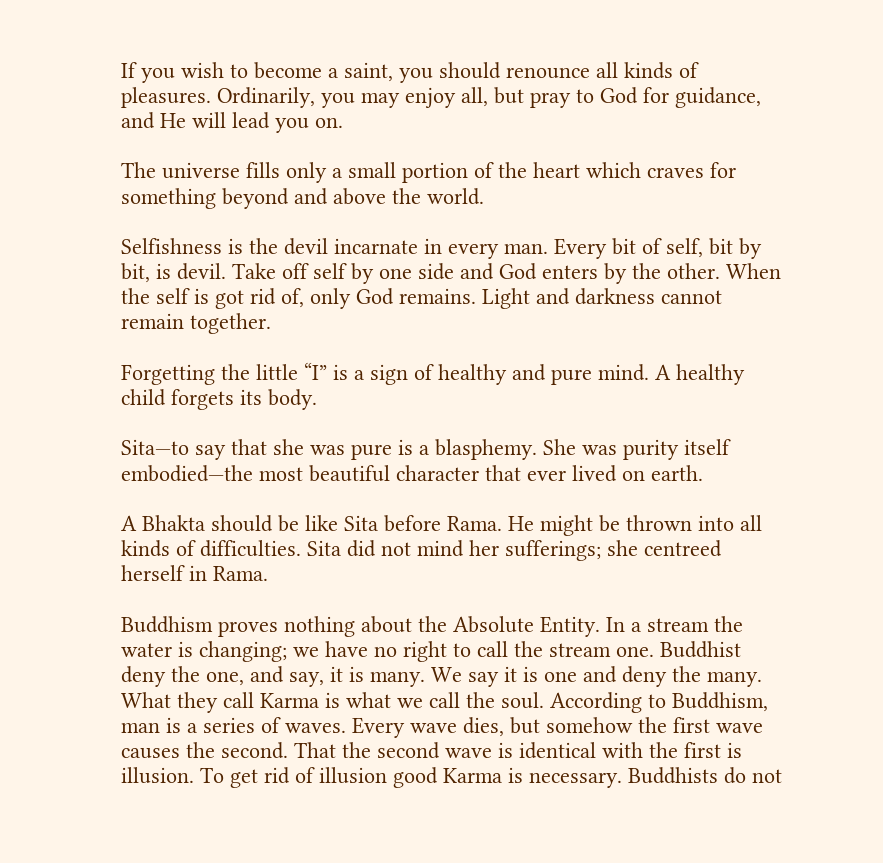If you wish to become a saint, you should renounce all kinds of pleasures. Ordinarily, you may enjoy all, but pray to God for guidance, and He will lead you on.

The universe fills only a small portion of the heart which craves for something beyond and above the world.

Selfishness is the devil incarnate in every man. Every bit of self, bit by bit, is devil. Take off self by one side and God enters by the other. When the self is got rid of, only God remains. Light and darkness cannot remain together.

Forgetting the little “I” is a sign of healthy and pure mind. A healthy child forgets its body.

Sita—to say that she was pure is a blasphemy. She was purity itself embodied—the most beautiful character that ever lived on earth.

A Bhakta should be like Sita before Rama. He might be thrown into all kinds of difficulties. Sita did not mind her sufferings; she centreed herself in Rama.

Buddhism proves nothing about the Absolute Entity. In a stream the water is changing; we have no right to call the stream one. Buddhist deny the one, and say, it is many. We say it is one and deny the many. What they call Karma is what we call the soul. According to Buddhism, man is a series of waves. Every wave dies, but somehow the first wave causes the second. That the second wave is identical with the first is illusion. To get rid of illusion good Karma is necessary. Buddhists do not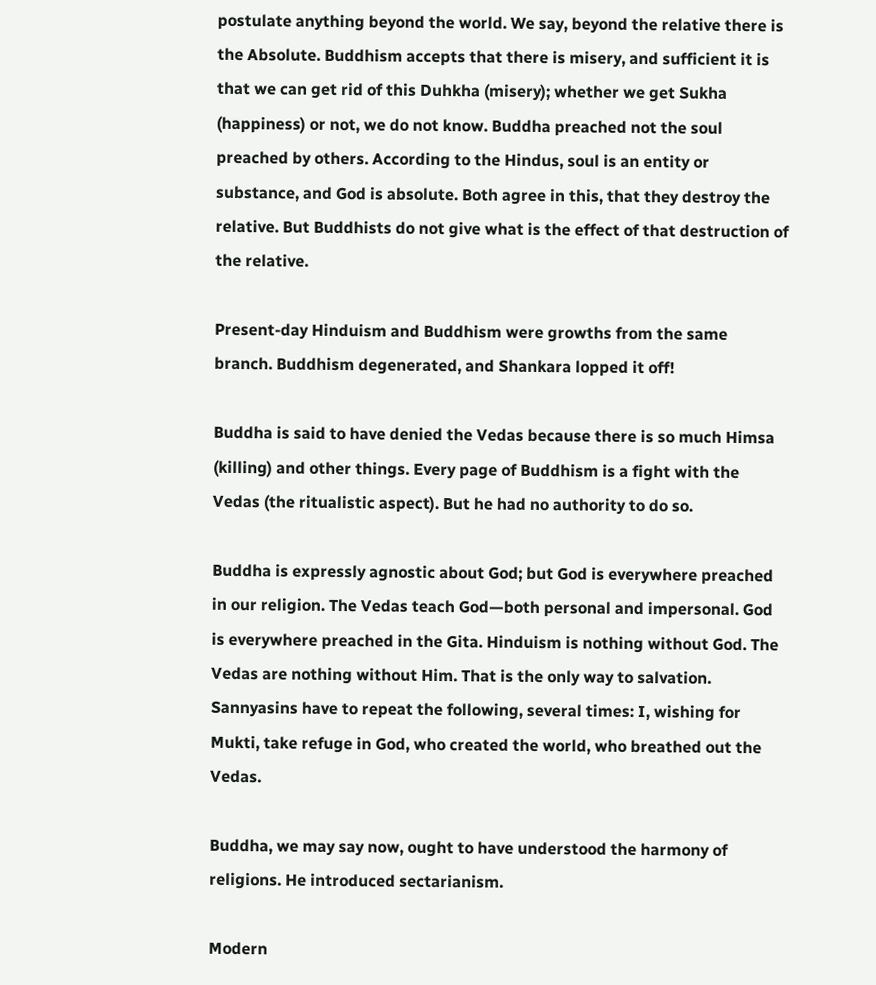postulate anything beyond the world. We say, beyond the relative there is the Absolute. Buddhism accepts that there is misery, and sufficient it is that we can get rid of this Duhkha (misery); whether we get Sukha (happiness) or not, we do not know. Buddha preached not the soul preached by others. According to the Hindus, soul is an entity or substance, and God is absolute. Both agree in this, that they destroy the relative. But Buddhists do not give what is the effect of that destruction of the relative.

Present-day Hinduism and Buddhism were growths from the same branch. Buddhism degenerated, and Shankara lopped it off!

Buddha is said to have denied the Vedas because there is so much Himsa (killing) and other things. Every page of Buddhism is a fight with the Vedas (the ritualistic aspect). But he had no authority to do so.

Buddha is expressly agnostic about God; but God is everywhere preached in our religion. The Vedas teach God—both personal and impersonal. God is everywhere preached in the Gita. Hinduism is nothing without God. The Vedas are nothing without Him. That is the only way to salvation. Sannyasins have to repeat the following, several times: I, wishing for Mukti, take refuge in God, who created the world, who breathed out the Vedas.

Buddha, we may say now, ought to have understood the harmony of religions. He introduced sectarianism.

Modern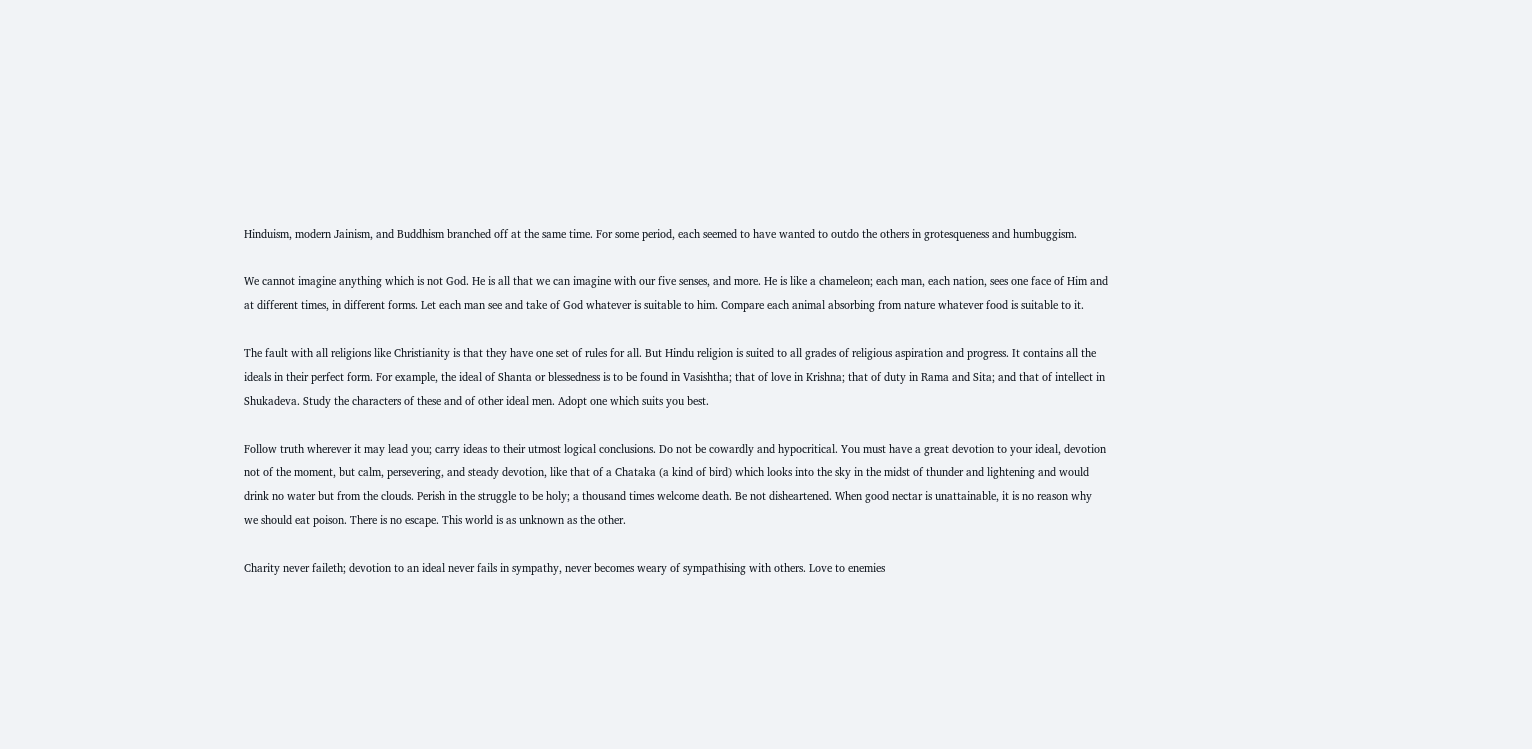Hinduism, modern Jainism, and Buddhism branched off at the same time. For some period, each seemed to have wanted to outdo the others in grotesqueness and humbuggism.

We cannot imagine anything which is not God. He is all that we can imagine with our five senses, and more. He is like a chameleon; each man, each nation, sees one face of Him and at different times, in different forms. Let each man see and take of God whatever is suitable to him. Compare each animal absorbing from nature whatever food is suitable to it.

The fault with all religions like Christianity is that they have one set of rules for all. But Hindu religion is suited to all grades of religious aspiration and progress. It contains all the ideals in their perfect form. For example, the ideal of Shanta or blessedness is to be found in Vasishtha; that of love in Krishna; that of duty in Rama and Sita; and that of intellect in Shukadeva. Study the characters of these and of other ideal men. Adopt one which suits you best.

Follow truth wherever it may lead you; carry ideas to their utmost logical conclusions. Do not be cowardly and hypocritical. You must have a great devotion to your ideal, devotion not of the moment, but calm, persevering, and steady devotion, like that of a Chataka (a kind of bird) which looks into the sky in the midst of thunder and lightening and would drink no water but from the clouds. Perish in the struggle to be holy; a thousand times welcome death. Be not disheartened. When good nectar is unattainable, it is no reason why we should eat poison. There is no escape. This world is as unknown as the other.

Charity never faileth; devotion to an ideal never fails in sympathy, never becomes weary of sympathising with others. Love to enemies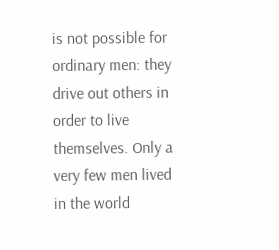is not possible for ordinary men: they drive out others in order to live themselves. Only a very few men lived in the world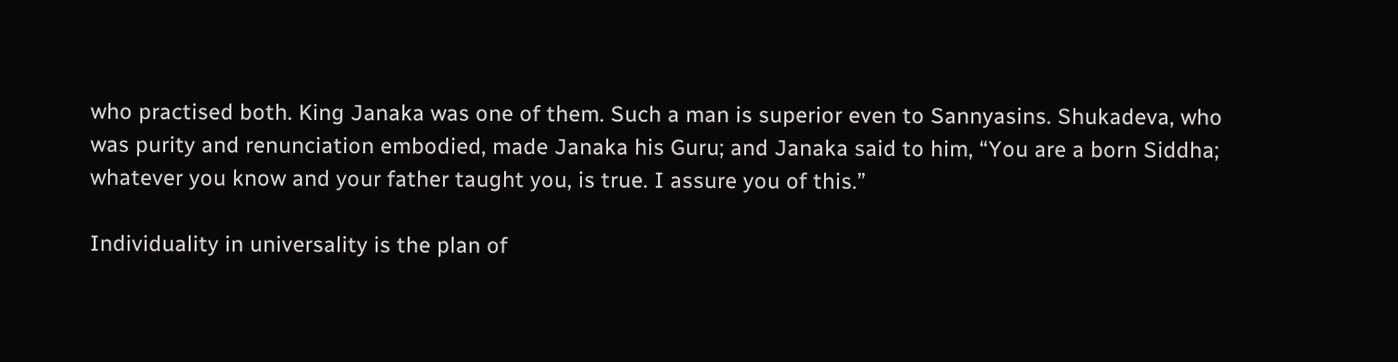who practised both. King Janaka was one of them. Such a man is superior even to Sannyasins. Shukadeva, who was purity and renunciation embodied, made Janaka his Guru; and Janaka said to him, “You are a born Siddha; whatever you know and your father taught you, is true. I assure you of this.”

Individuality in universality is the plan of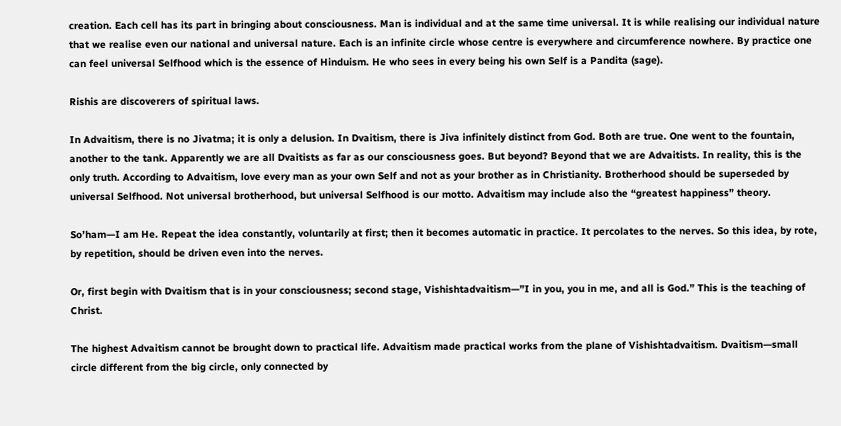creation. Each cell has its part in bringing about consciousness. Man is individual and at the same time universal. It is while realising our individual nature that we realise even our national and universal nature. Each is an infinite circle whose centre is everywhere and circumference nowhere. By practice one can feel universal Selfhood which is the essence of Hinduism. He who sees in every being his own Self is a Pandita (sage).

Rishis are discoverers of spiritual laws.

In Advaitism, there is no Jivatma; it is only a delusion. In Dvaitism, there is Jiva infinitely distinct from God. Both are true. One went to the fountain, another to the tank. Apparently we are all Dvaitists as far as our consciousness goes. But beyond? Beyond that we are Advaitists. In reality, this is the only truth. According to Advaitism, love every man as your own Self and not as your brother as in Christianity. Brotherhood should be superseded by universal Selfhood. Not universal brotherhood, but universal Selfhood is our motto. Advaitism may include also the “greatest happiness” theory.

So’ham—I am He. Repeat the idea constantly, voluntarily at first; then it becomes automatic in practice. It percolates to the nerves. So this idea, by rote, by repetition, should be driven even into the nerves.

Or, first begin with Dvaitism that is in your consciousness; second stage, Vishishtadvaitism—”I in you, you in me, and all is God.” This is the teaching of Christ.

The highest Advaitism cannot be brought down to practical life. Advaitism made practical works from the plane of Vishishtadvaitism. Dvaitism—small circle different from the big circle, only connected by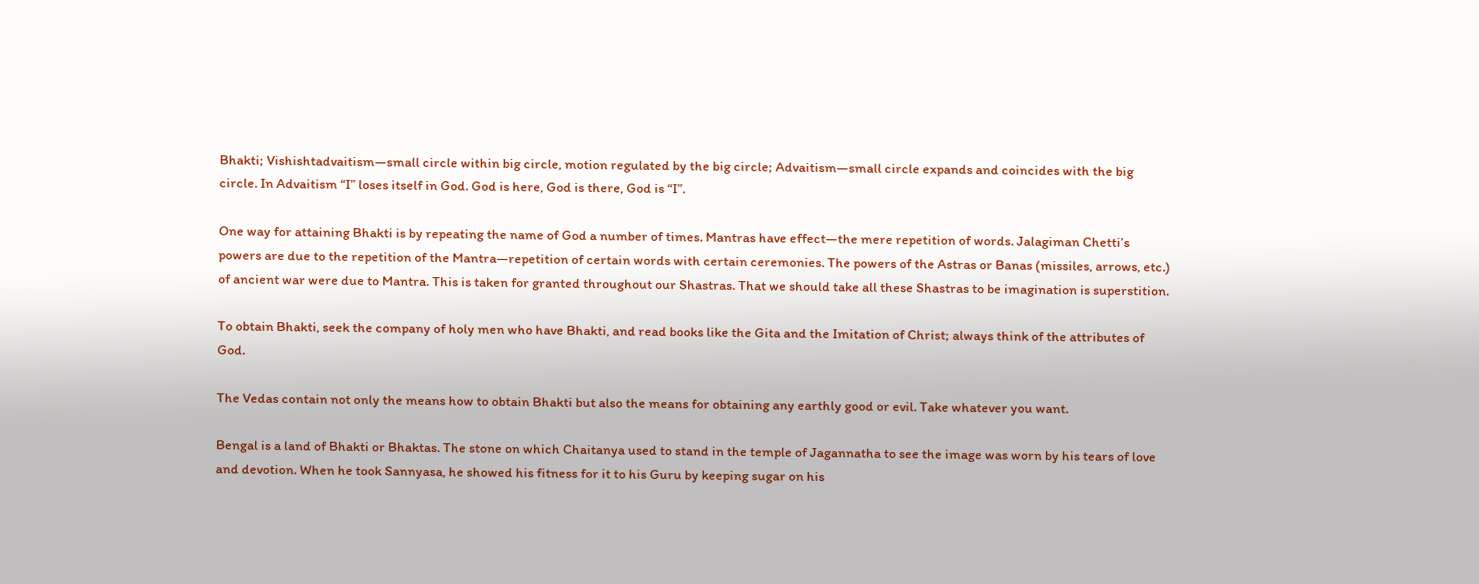Bhakti; Vishishtadvaitism—small circle within big circle, motion regulated by the big circle; Advaitism—small circle expands and coincides with the big circle. In Advaitism “I” loses itself in God. God is here, God is there, God is “I”.

One way for attaining Bhakti is by repeating the name of God a number of times. Mantras have effect—the mere repetition of words. Jalagiman Chetti’s powers are due to the repetition of the Mantra—repetition of certain words with certain ceremonies. The powers of the Astras or Banas (missiles, arrows, etc.) of ancient war were due to Mantra. This is taken for granted throughout our Shastras. That we should take all these Shastras to be imagination is superstition.

To obtain Bhakti, seek the company of holy men who have Bhakti, and read books like the Gita and the Imitation of Christ; always think of the attributes of God.

The Vedas contain not only the means how to obtain Bhakti but also the means for obtaining any earthly good or evil. Take whatever you want.

Bengal is a land of Bhakti or Bhaktas. The stone on which Chaitanya used to stand in the temple of Jagannatha to see the image was worn by his tears of love and devotion. When he took Sannyasa, he showed his fitness for it to his Guru by keeping sugar on his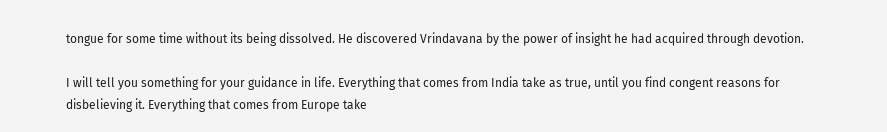tongue for some time without its being dissolved. He discovered Vrindavana by the power of insight he had acquired through devotion.

I will tell you something for your guidance in life. Everything that comes from India take as true, until you find congent reasons for disbelieving it. Everything that comes from Europe take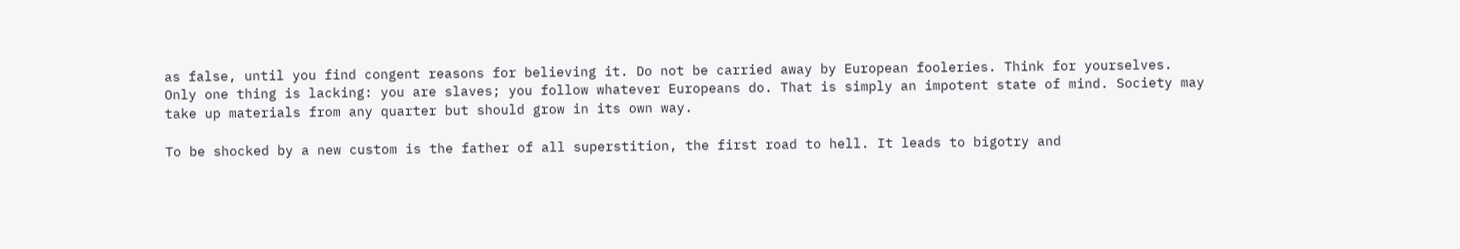as false, until you find congent reasons for believing it. Do not be carried away by European fooleries. Think for yourselves. Only one thing is lacking: you are slaves; you follow whatever Europeans do. That is simply an impotent state of mind. Society may take up materials from any quarter but should grow in its own way.

To be shocked by a new custom is the father of all superstition, the first road to hell. It leads to bigotry and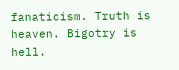fanaticism. Truth is heaven. Bigotry is hell.